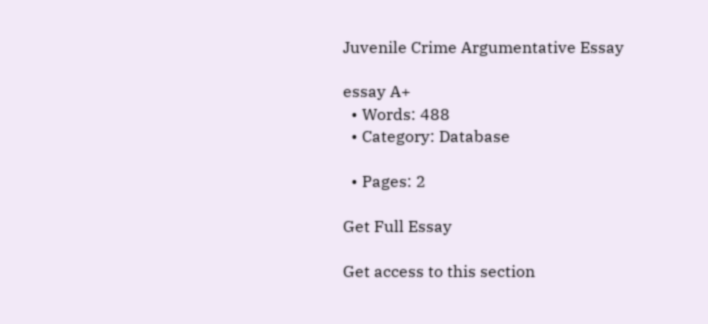Juvenile Crime Argumentative Essay

essay A+
  • Words: 488
  • Category: Database

  • Pages: 2

Get Full Essay

Get access to this section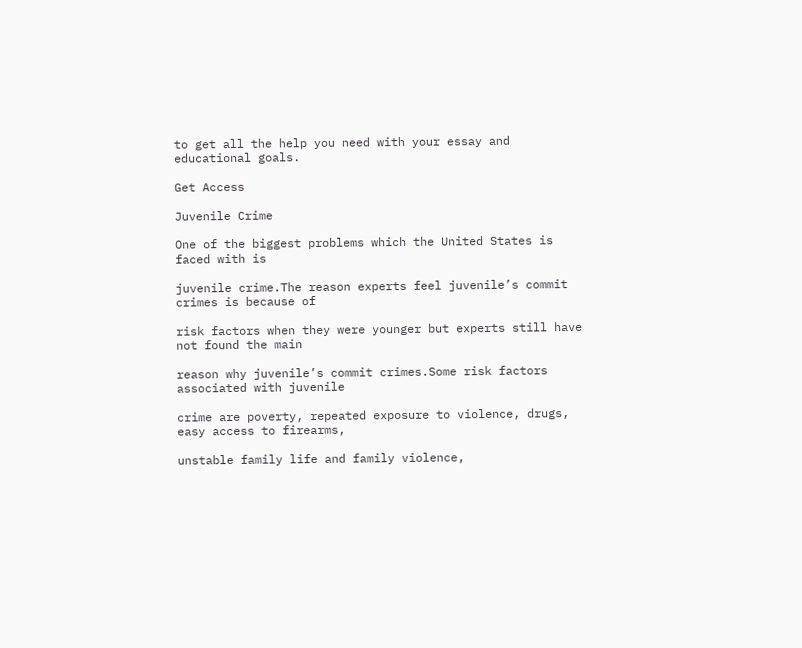to get all the help you need with your essay and educational goals.

Get Access

Juvenile Crime

One of the biggest problems which the United States is faced with is

juvenile crime.The reason experts feel juvenile’s commit crimes is because of

risk factors when they were younger but experts still have not found the main

reason why juvenile’s commit crimes.Some risk factors associated with juvenile

crime are poverty, repeated exposure to violence, drugs, easy access to firearms,

unstable family life and family violence,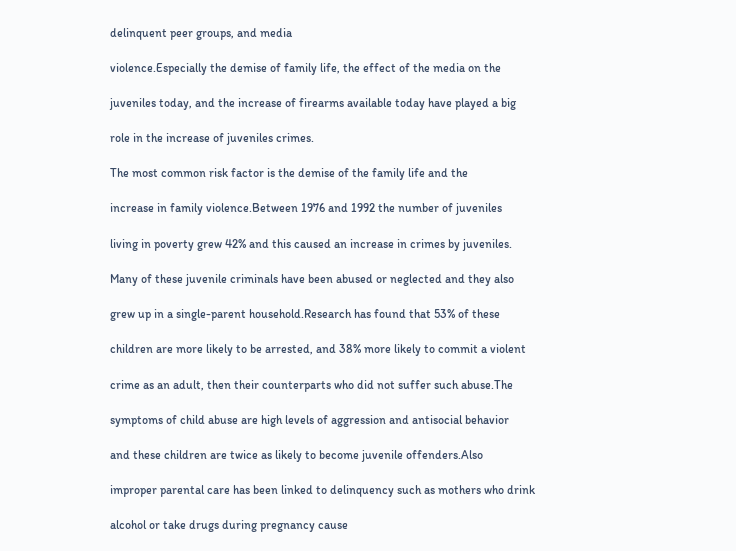delinquent peer groups, and media

violence.Especially the demise of family life, the effect of the media on the

juveniles today, and the increase of firearms available today have played a big

role in the increase of juveniles crimes.

The most common risk factor is the demise of the family life and the

increase in family violence.Between 1976 and 1992 the number of juveniles

living in poverty grew 42% and this caused an increase in crimes by juveniles.

Many of these juvenile criminals have been abused or neglected and they also

grew up in a single-parent household.Research has found that 53% of these

children are more likely to be arrested, and 38% more likely to commit a violent

crime as an adult, then their counterparts who did not suffer such abuse.The

symptoms of child abuse are high levels of aggression and antisocial behavior

and these children are twice as likely to become juvenile offenders.Also

improper parental care has been linked to delinquency such as mothers who drink

alcohol or take drugs during pregnancy cause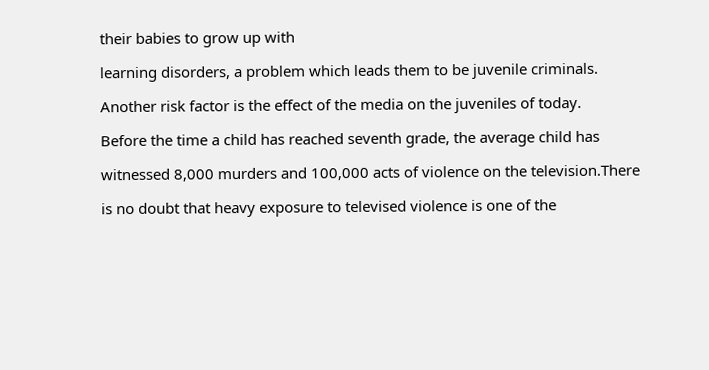their babies to grow up with

learning disorders, a problem which leads them to be juvenile criminals.

Another risk factor is the effect of the media on the juveniles of today.

Before the time a child has reached seventh grade, the average child has

witnessed 8,000 murders and 100,000 acts of violence on the television.There

is no doubt that heavy exposure to televised violence is one of the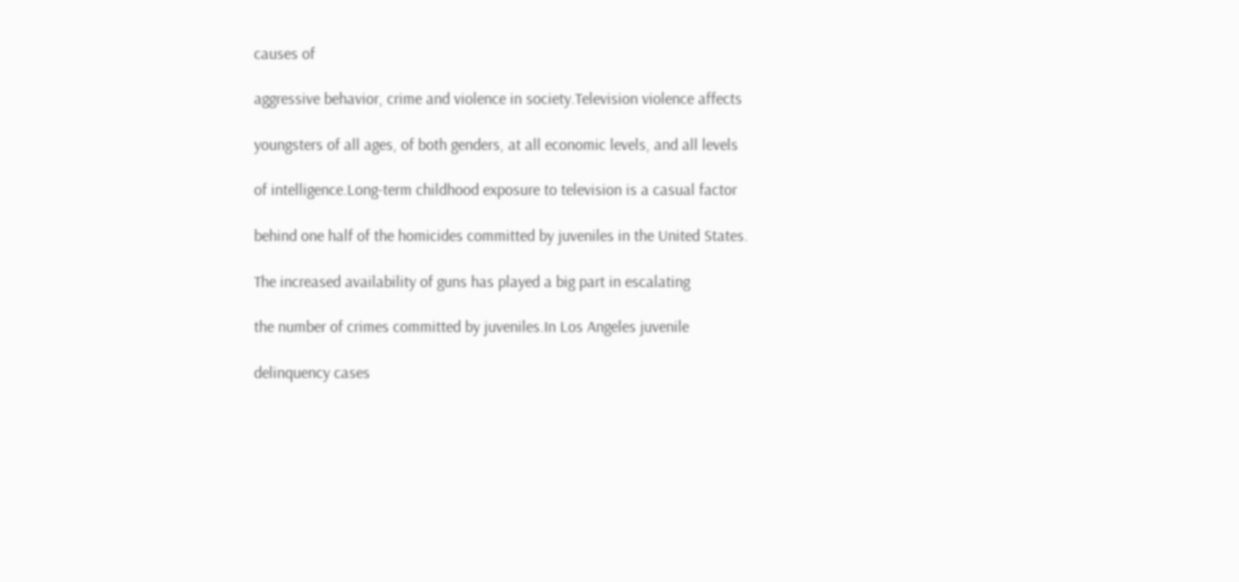causes of

aggressive behavior, crime and violence in society.Television violence affects

youngsters of all ages, of both genders, at all economic levels, and all levels

of intelligence.Long-term childhood exposure to television is a casual factor

behind one half of the homicides committed by juveniles in the United States.

The increased availability of guns has played a big part in escalating

the number of crimes committed by juveniles.In Los Angeles juvenile

delinquency cases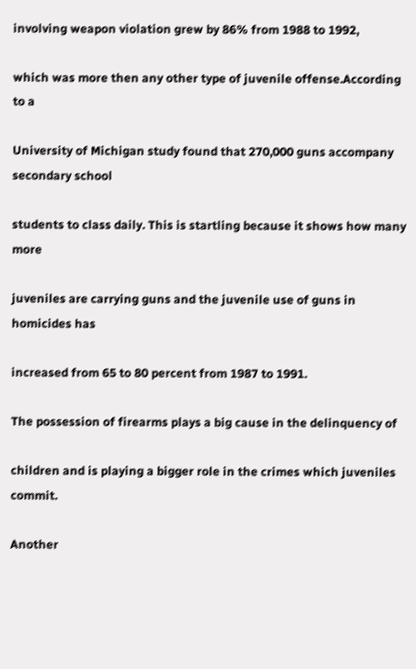involving weapon violation grew by 86% from 1988 to 1992,

which was more then any other type of juvenile offense.According to a

University of Michigan study found that 270,000 guns accompany secondary school

students to class daily. This is startling because it shows how many more

juveniles are carrying guns and the juvenile use of guns in homicides has

increased from 65 to 80 percent from 1987 to 1991.

The possession of firearms plays a big cause in the delinquency of

children and is playing a bigger role in the crimes which juveniles commit.

Another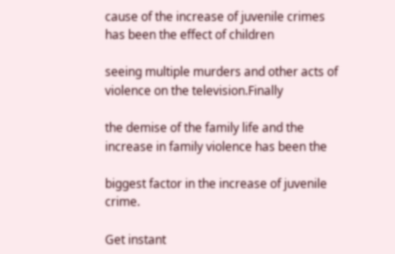cause of the increase of juvenile crimes has been the effect of children

seeing multiple murders and other acts of violence on the television.Finally

the demise of the family life and the increase in family violence has been the

biggest factor in the increase of juvenile crime.

Get instant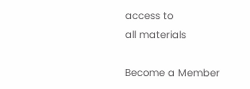access to
all materials

Become a Member